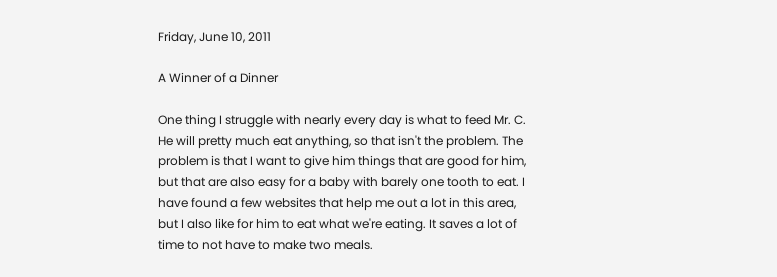Friday, June 10, 2011

A Winner of a Dinner

One thing I struggle with nearly every day is what to feed Mr. C. He will pretty much eat anything, so that isn't the problem. The problem is that I want to give him things that are good for him, but that are also easy for a baby with barely one tooth to eat. I have found a few websites that help me out a lot in this area, but I also like for him to eat what we're eating. It saves a lot of time to not have to make two meals.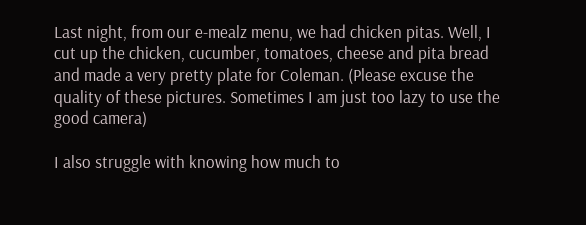Last night, from our e-mealz menu, we had chicken pitas. Well, I cut up the chicken, cucumber, tomatoes, cheese and pita bread and made a very pretty plate for Coleman. (Please excuse the quality of these pictures. Sometimes I am just too lazy to use the good camera)

I also struggle with knowing how much to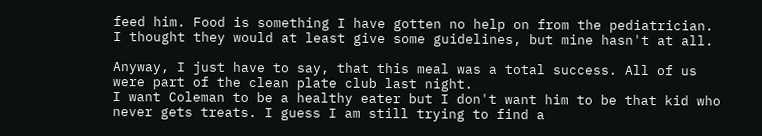feed him. Food is something I have gotten no help on from the pediatrician. I thought they would at least give some guidelines, but mine hasn't at all.

Anyway, I just have to say, that this meal was a total success. All of us were part of the clean plate club last night.
I want Coleman to be a healthy eater but I don't want him to be that kid who never gets treats. I guess I am still trying to find a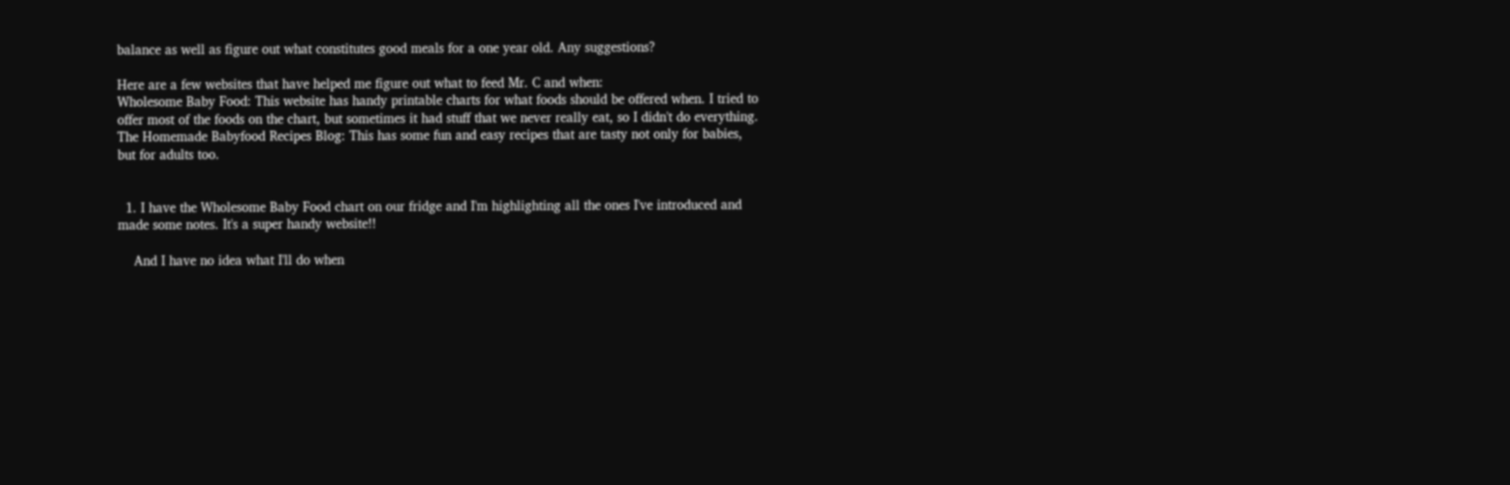balance as well as figure out what constitutes good meals for a one year old. Any suggestions?

Here are a few websites that have helped me figure out what to feed Mr. C and when:
Wholesome Baby Food: This website has handy printable charts for what foods should be offered when. I tried to offer most of the foods on the chart, but sometimes it had stuff that we never really eat, so I didn't do everything.
The Homemade Babyfood Recipes Blog: This has some fun and easy recipes that are tasty not only for babies, but for adults too.


  1. I have the Wholesome Baby Food chart on our fridge and I'm highlighting all the ones I've introduced and made some notes. It's a super handy website!!

    And I have no idea what I'll do when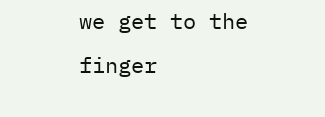we get to the finger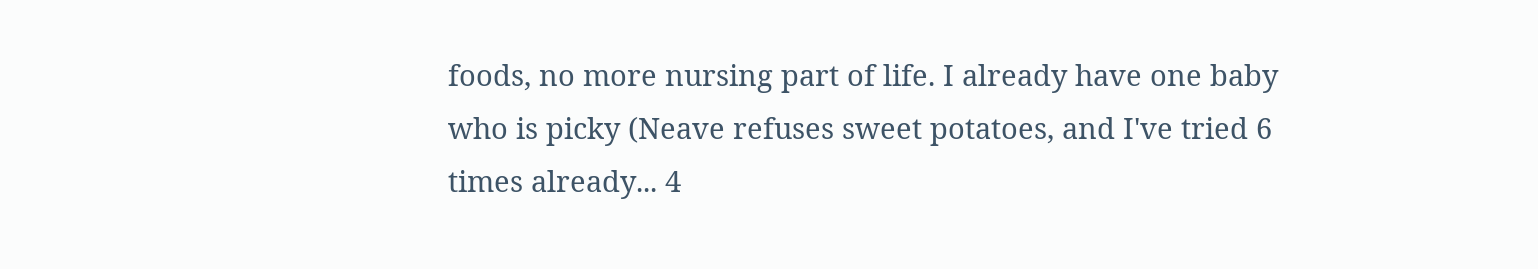foods, no more nursing part of life. I already have one baby who is picky (Neave refuses sweet potatoes, and I've tried 6 times already... 4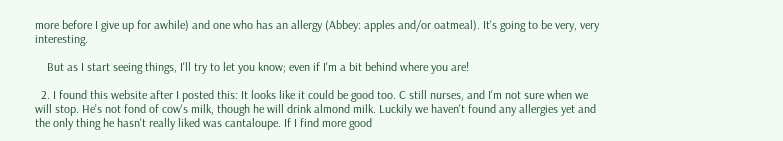more before I give up for awhile) and one who has an allergy (Abbey: apples and/or oatmeal). It's going to be very, very interesting.

    But as I start seeing things, I'll try to let you know; even if I'm a bit behind where you are!

  2. I found this website after I posted this: It looks like it could be good too. C still nurses, and I'm not sure when we will stop. He's not fond of cow's milk, though he will drink almond milk. Luckily we haven't found any allergies yet and the only thing he hasn't really liked was cantaloupe. If I find more good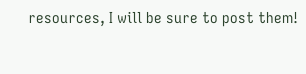resources, I will be sure to post them!